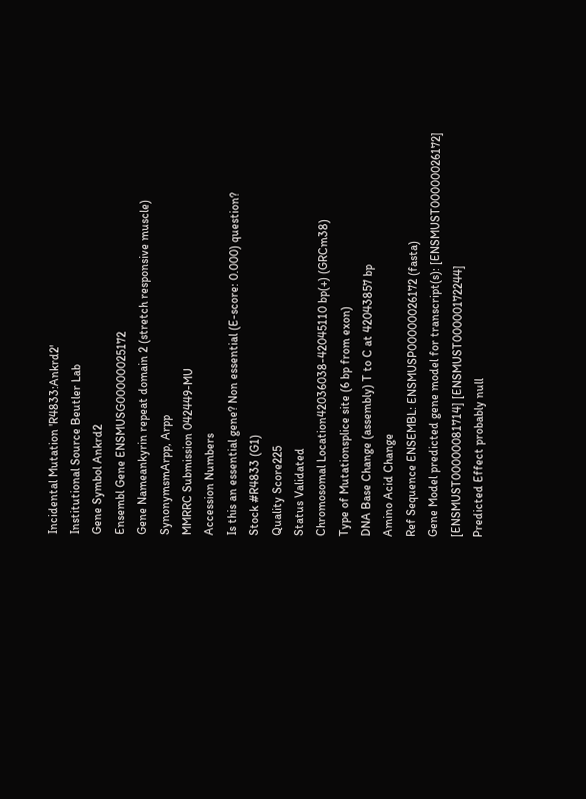Incidental Mutation 'R4833:Ankrd2'
Institutional Source Beutler Lab
Gene Symbol Ankrd2
Ensembl Gene ENSMUSG00000025172
Gene Nameankyrin repeat domain 2 (stretch responsive muscle)
SynonymsmArpp, Arpp
MMRRC Submission 042449-MU
Accession Numbers
Is this an essential gene? Non essential (E-score: 0.000) question?
Stock #R4833 (G1)
Quality Score225
Status Validated
Chromosomal Location42036038-42045110 bp(+) (GRCm38)
Type of Mutationsplice site (6 bp from exon)
DNA Base Change (assembly) T to C at 42043857 bp
Amino Acid Change
Ref Sequence ENSEMBL: ENSMUSP00000026172 (fasta)
Gene Model predicted gene model for transcript(s): [ENSMUST00000026172] [ENSMUST00000081714] [ENSMUST00000172244]
Predicted Effect probably null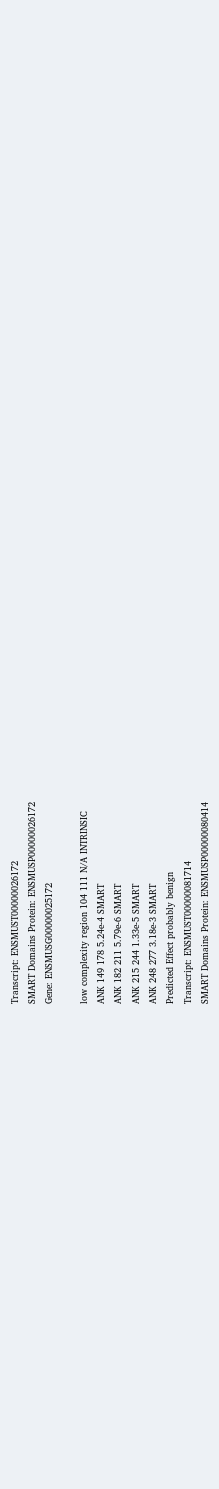Transcript: ENSMUST00000026172
SMART Domains Protein: ENSMUSP00000026172
Gene: ENSMUSG00000025172

low complexity region 104 111 N/A INTRINSIC
ANK 149 178 5.24e-4 SMART
ANK 182 211 5.79e-6 SMART
ANK 215 244 1.33e-5 SMART
ANK 248 277 3.18e-3 SMART
Predicted Effect probably benign
Transcript: ENSMUST00000081714
SMART Domains Protein: ENSMUSP00000080414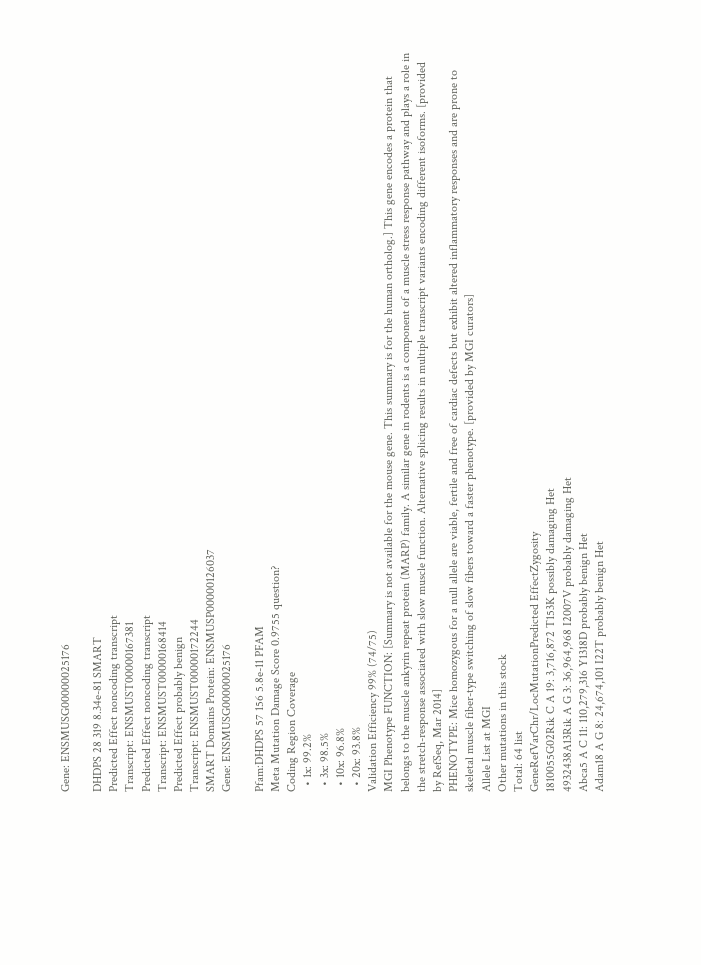Gene: ENSMUSG00000025176

DHDPS 28 319 8.34e-81 SMART
Predicted Effect noncoding transcript
Transcript: ENSMUST00000167381
Predicted Effect noncoding transcript
Transcript: ENSMUST00000168414
Predicted Effect probably benign
Transcript: ENSMUST00000172244
SMART Domains Protein: ENSMUSP00000126037
Gene: ENSMUSG00000025176

Pfam:DHDPS 57 156 5.8e-11 PFAM
Meta Mutation Damage Score 0.9755 question?
Coding Region Coverage
  • 1x: 99.2%
  • 3x: 98.5%
  • 10x: 96.8%
  • 20x: 93.8%
Validation Efficiency 99% (74/75)
MGI Phenotype FUNCTION: [Summary is not available for the mouse gene. This summary is for the human ortholog.] This gene encodes a protein that belongs to the muscle ankyrin repeat protein (MARP) family. A similar gene in rodents is a component of a muscle stress response pathway and plays a role in the stretch-response associated with slow muscle function. Alternative splicing results in multiple transcript variants encoding different isoforms. [provided by RefSeq, Mar 2014]
PHENOTYPE: Mice homozygous for a null allele are viable, fertile and free of cardiac defects but exhibit altered inflammatory responses and are prone to skeletal muscle fiber-type switching of slow fibers toward a faster phenotype. [provided by MGI curators]
Allele List at MGI
Other mutations in this stock
Total: 64 list
GeneRefVarChr/LocMutationPredicted EffectZygosity
1810055G02Rik C A 19: 3,716,872 T153K possibly damaging Het
4932438A13Rik A G 3: 36,964,968 I2007V probably damaging Het
Abca5 A C 11: 110,279,316 Y1318D probably benign Het
Adam18 A G 8: 24,674,101 I22T probably benign Het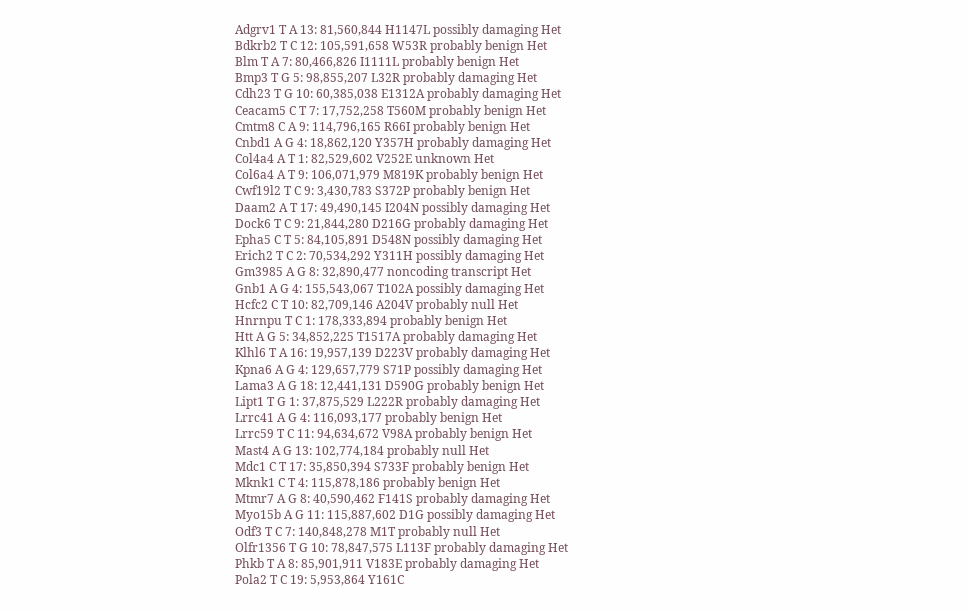Adgrv1 T A 13: 81,560,844 H1147L possibly damaging Het
Bdkrb2 T C 12: 105,591,658 W53R probably benign Het
Blm T A 7: 80,466,826 I1111L probably benign Het
Bmp3 T G 5: 98,855,207 L32R probably damaging Het
Cdh23 T G 10: 60,385,038 E1312A probably damaging Het
Ceacam5 C T 7: 17,752,258 T560M probably benign Het
Cmtm8 C A 9: 114,796,165 R66I probably benign Het
Cnbd1 A G 4: 18,862,120 Y357H probably damaging Het
Col4a4 A T 1: 82,529,602 V252E unknown Het
Col6a4 A T 9: 106,071,979 M819K probably benign Het
Cwf19l2 T C 9: 3,430,783 S372P probably benign Het
Daam2 A T 17: 49,490,145 I204N possibly damaging Het
Dock6 T C 9: 21,844,280 D216G probably damaging Het
Epha5 C T 5: 84,105,891 D548N possibly damaging Het
Erich2 T C 2: 70,534,292 Y311H possibly damaging Het
Gm3985 A G 8: 32,890,477 noncoding transcript Het
Gnb1 A G 4: 155,543,067 T102A possibly damaging Het
Hcfc2 C T 10: 82,709,146 A204V probably null Het
Hnrnpu T C 1: 178,333,894 probably benign Het
Htt A G 5: 34,852,225 T1517A probably damaging Het
Klhl6 T A 16: 19,957,139 D223V probably damaging Het
Kpna6 A G 4: 129,657,779 S71P possibly damaging Het
Lama3 A G 18: 12,441,131 D590G probably benign Het
Lipt1 T G 1: 37,875,529 L222R probably damaging Het
Lrrc41 A G 4: 116,093,177 probably benign Het
Lrrc59 T C 11: 94,634,672 V98A probably benign Het
Mast4 A G 13: 102,774,184 probably null Het
Mdc1 C T 17: 35,850,394 S733F probably benign Het
Mknk1 C T 4: 115,878,186 probably benign Het
Mtmr7 A G 8: 40,590,462 F141S probably damaging Het
Myo15b A G 11: 115,887,602 D1G possibly damaging Het
Odf3 T C 7: 140,848,278 M1T probably null Het
Olfr1356 T G 10: 78,847,575 L113F probably damaging Het
Phkb T A 8: 85,901,911 V183E probably damaging Het
Pola2 T C 19: 5,953,864 Y161C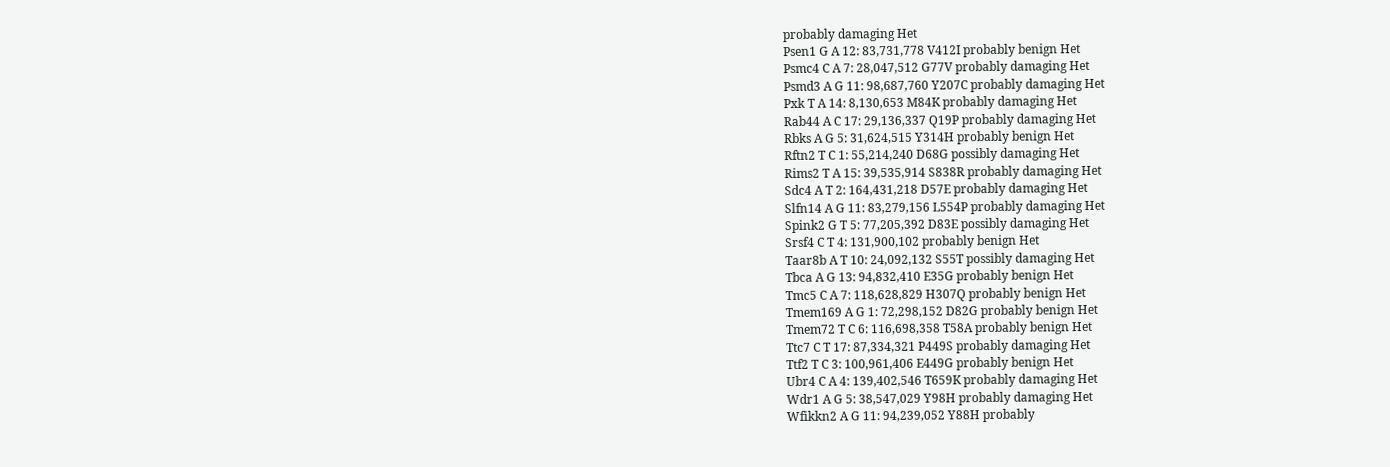probably damaging Het
Psen1 G A 12: 83,731,778 V412I probably benign Het
Psmc4 C A 7: 28,047,512 G77V probably damaging Het
Psmd3 A G 11: 98,687,760 Y207C probably damaging Het
Pxk T A 14: 8,130,653 M84K probably damaging Het
Rab44 A C 17: 29,136,337 Q19P probably damaging Het
Rbks A G 5: 31,624,515 Y314H probably benign Het
Rftn2 T C 1: 55,214,240 D68G possibly damaging Het
Rims2 T A 15: 39,535,914 S838R probably damaging Het
Sdc4 A T 2: 164,431,218 D57E probably damaging Het
Slfn14 A G 11: 83,279,156 L554P probably damaging Het
Spink2 G T 5: 77,205,392 D83E possibly damaging Het
Srsf4 C T 4: 131,900,102 probably benign Het
Taar8b A T 10: 24,092,132 S55T possibly damaging Het
Tbca A G 13: 94,832,410 E35G probably benign Het
Tmc5 C A 7: 118,628,829 H307Q probably benign Het
Tmem169 A G 1: 72,298,152 D82G probably benign Het
Tmem72 T C 6: 116,698,358 T58A probably benign Het
Ttc7 C T 17: 87,334,321 P449S probably damaging Het
Ttf2 T C 3: 100,961,406 E449G probably benign Het
Ubr4 C A 4: 139,402,546 T659K probably damaging Het
Wdr1 A G 5: 38,547,029 Y98H probably damaging Het
Wfikkn2 A G 11: 94,239,052 Y88H probably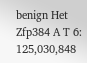benign Het
Zfp384 A T 6: 125,030,848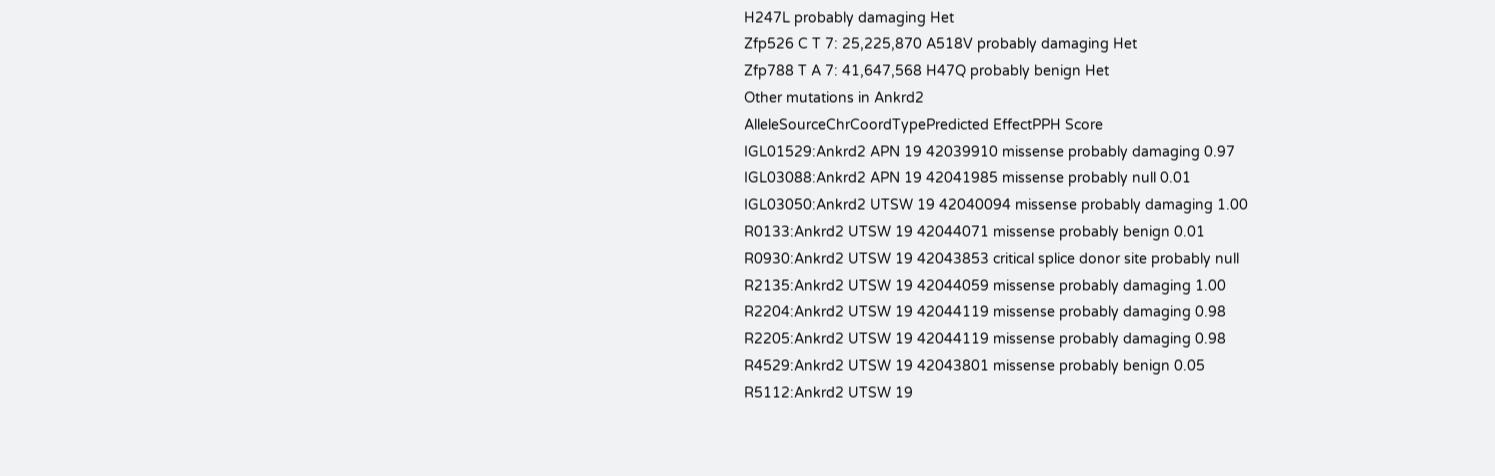H247L probably damaging Het
Zfp526 C T 7: 25,225,870 A518V probably damaging Het
Zfp788 T A 7: 41,647,568 H47Q probably benign Het
Other mutations in Ankrd2
AlleleSourceChrCoordTypePredicted EffectPPH Score
IGL01529:Ankrd2 APN 19 42039910 missense probably damaging 0.97
IGL03088:Ankrd2 APN 19 42041985 missense probably null 0.01
IGL03050:Ankrd2 UTSW 19 42040094 missense probably damaging 1.00
R0133:Ankrd2 UTSW 19 42044071 missense probably benign 0.01
R0930:Ankrd2 UTSW 19 42043853 critical splice donor site probably null
R2135:Ankrd2 UTSW 19 42044059 missense probably damaging 1.00
R2204:Ankrd2 UTSW 19 42044119 missense probably damaging 0.98
R2205:Ankrd2 UTSW 19 42044119 missense probably damaging 0.98
R4529:Ankrd2 UTSW 19 42043801 missense probably benign 0.05
R5112:Ankrd2 UTSW 19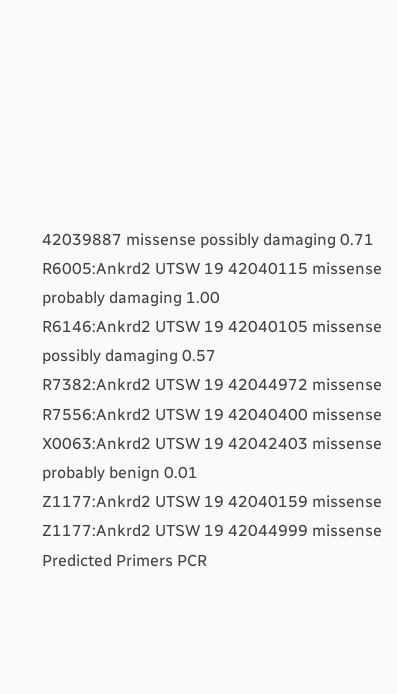42039887 missense possibly damaging 0.71
R6005:Ankrd2 UTSW 19 42040115 missense probably damaging 1.00
R6146:Ankrd2 UTSW 19 42040105 missense possibly damaging 0.57
R7382:Ankrd2 UTSW 19 42044972 missense
R7556:Ankrd2 UTSW 19 42040400 missense
X0063:Ankrd2 UTSW 19 42042403 missense probably benign 0.01
Z1177:Ankrd2 UTSW 19 42040159 missense
Z1177:Ankrd2 UTSW 19 42044999 missense
Predicted Primers PCR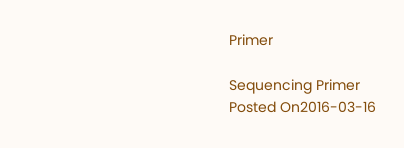Primer

Sequencing Primer
Posted On2016-03-16